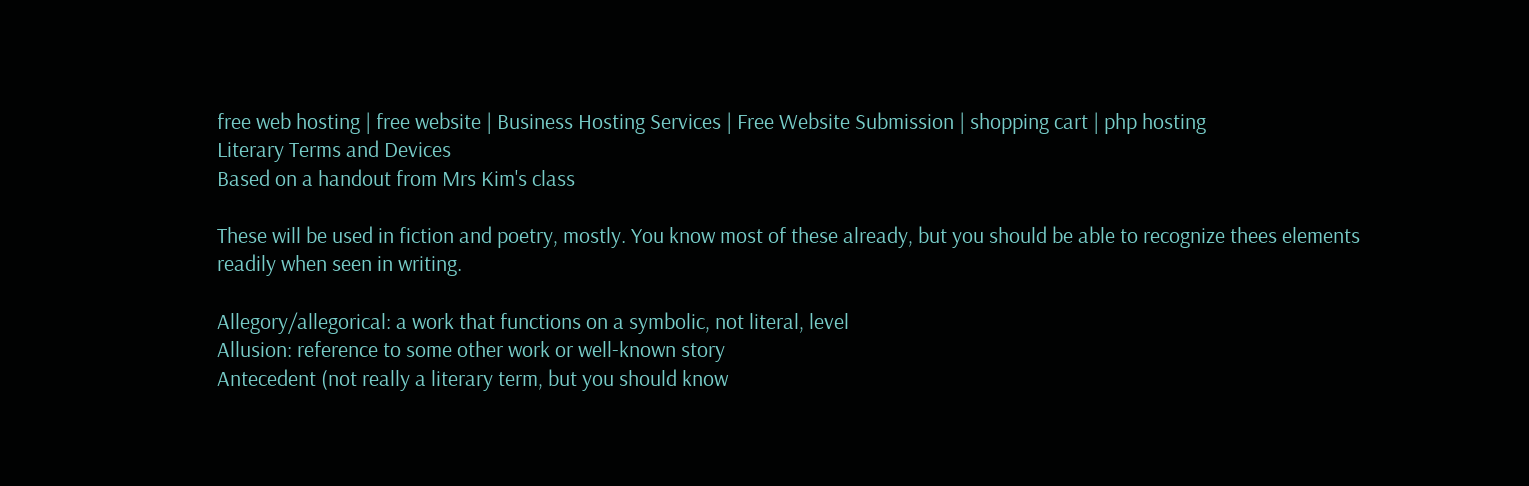free web hosting | free website | Business Hosting Services | Free Website Submission | shopping cart | php hosting
Literary Terms and Devices
Based on a handout from Mrs Kim's class

These will be used in fiction and poetry, mostly. You know most of these already, but you should be able to recognize thees elements readily when seen in writing.

Allegory/allegorical: a work that functions on a symbolic, not literal, level
Allusion: reference to some other work or well-known story
Antecedent (not really a literary term, but you should know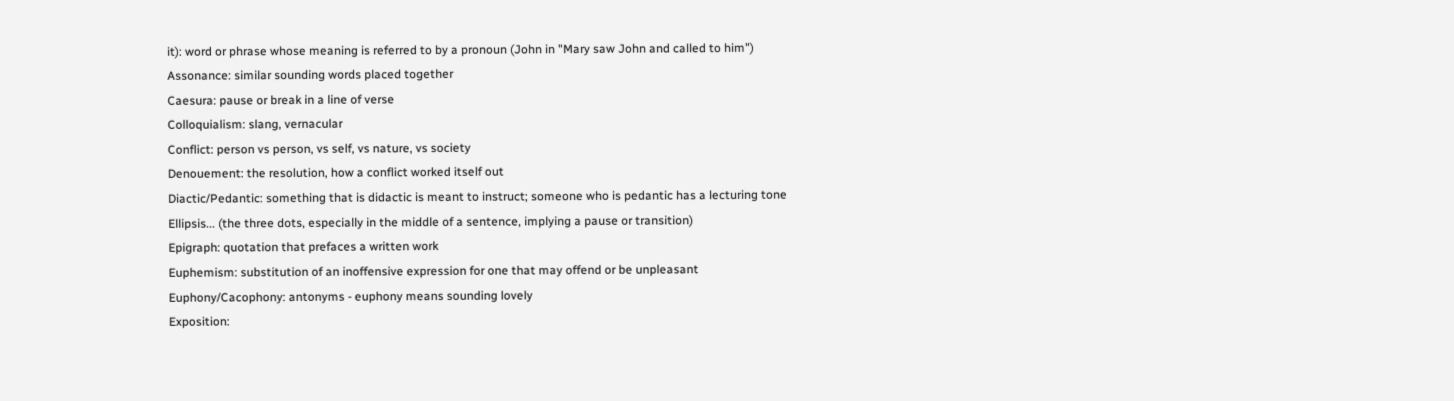it): word or phrase whose meaning is referred to by a pronoun (John in "Mary saw John and called to him")
Assonance: similar sounding words placed together
Caesura: pause or break in a line of verse
Colloquialism: slang, vernacular
Conflict: person vs person, vs self, vs nature, vs society
Denouement: the resolution, how a conflict worked itself out
Diactic/Pedantic: something that is didactic is meant to instruct; someone who is pedantic has a lecturing tone
Ellipsis... (the three dots, especially in the middle of a sentence, implying a pause or transition)
Epigraph: quotation that prefaces a written work
Euphemism: substitution of an inoffensive expression for one that may offend or be unpleasant
Euphony/Cacophony: antonyms - euphony means sounding lovely
Exposition: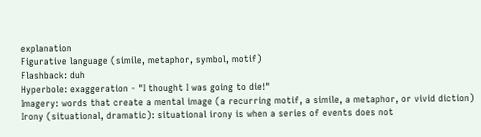explanation
Figurative language (simile, metaphor, symbol, motif)
Flashback: duh
Hyperbole: exaggeration - "I thought I was going to die!"
Imagery: words that create a mental image (a recurring motif, a simile, a metaphor, or vivid diction)
Irony (situational, dramatic): situational irony is when a series of events does not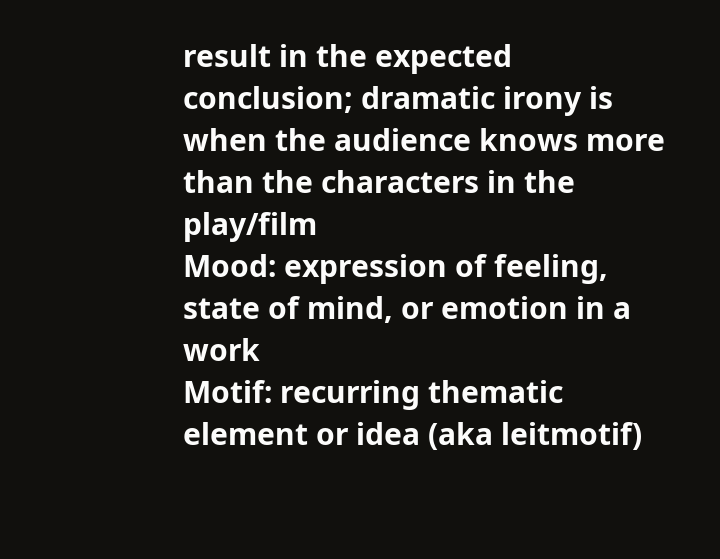result in the expected conclusion; dramatic irony is when the audience knows more than the characters in the play/film
Mood: expression of feeling, state of mind, or emotion in a work
Motif: recurring thematic element or idea (aka leitmotif)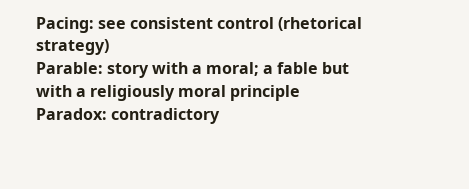Pacing: see consistent control (rhetorical strategy)
Parable: story with a moral; a fable but with a religiously moral principle
Paradox: contradictory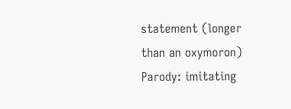statement (longer than an oxymoron)
Parody: imitating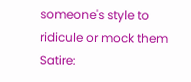someone's style to ridicule or mock them
Satire: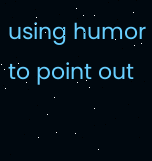using humor to point out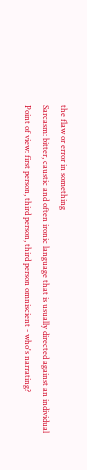the flaw or error in something
Sarcasm: bitter, caustic and often ironic language that is usually directed against an individual
Point of view: first person, third person, third person omniscient - who's narrating?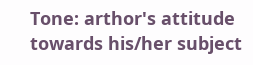Tone: arthor's attitude towards his/her subject